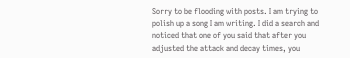Sorry to be flooding with posts. I am trying to polish up a song I am writing. I did a search and noticed that one of you said that after you adjusted the attack and decay times, you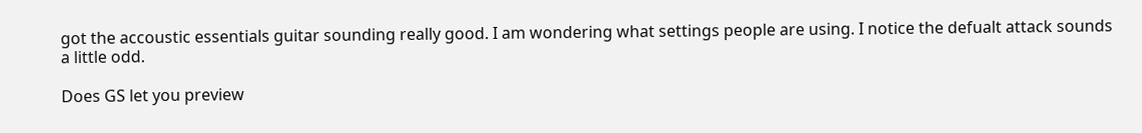got the accoustic essentials guitar sounding really good. I am wondering what settings people are using. I notice the defualt attack sounds a little odd.

Does GS let you preview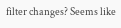filter changes? Seems like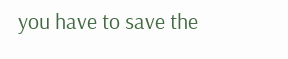you have to save the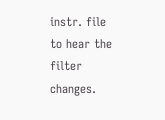instr. file to hear the filter changes.